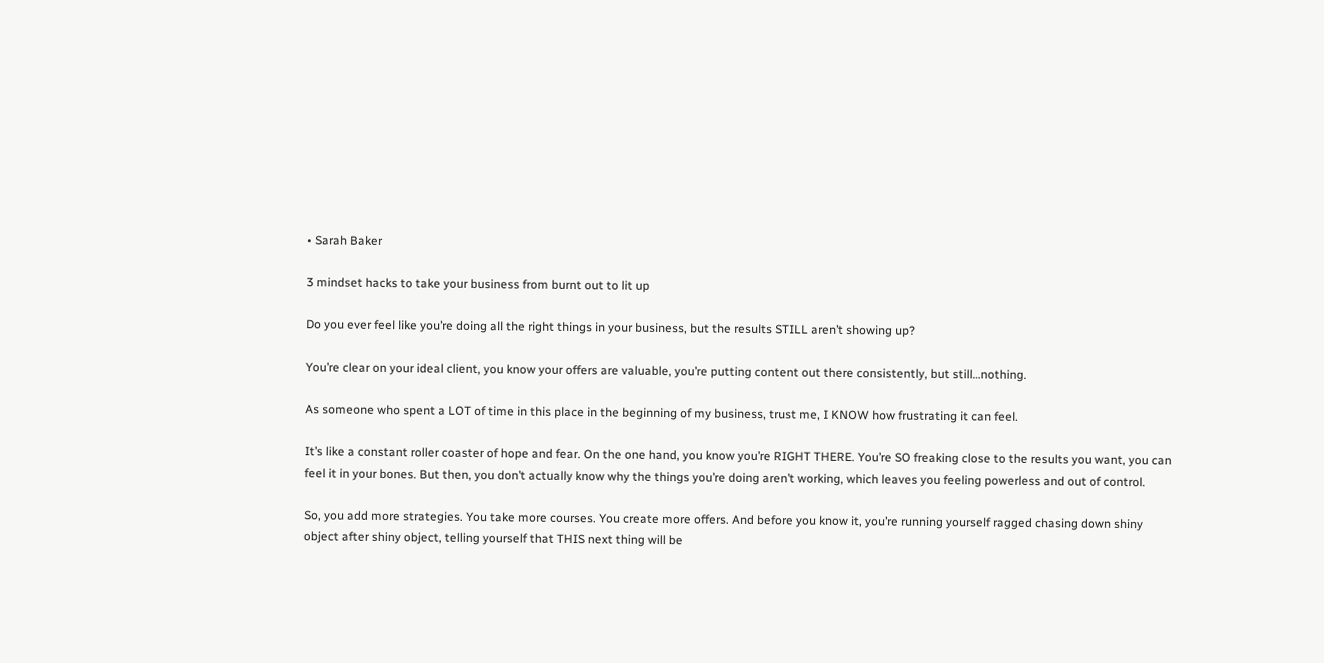• Sarah Baker

3 mindset hacks to take your business from burnt out to lit up

Do you ever feel like you’re doing all the right things in your business, but the results STILL aren’t showing up?

You’re clear on your ideal client, you know your offers are valuable, you’re putting content out there consistently, but still…nothing.

As someone who spent a LOT of time in this place in the beginning of my business, trust me, I KNOW how frustrating it can feel.

It’s like a constant roller coaster of hope and fear. On the one hand, you know you’re RIGHT THERE. You’re SO freaking close to the results you want, you can feel it in your bones. But then, you don’t actually know why the things you’re doing aren’t working, which leaves you feeling powerless and out of control.

So, you add more strategies. You take more courses. You create more offers. And before you know it, you’re running yourself ragged chasing down shiny object after shiny object, telling yourself that THIS next thing will be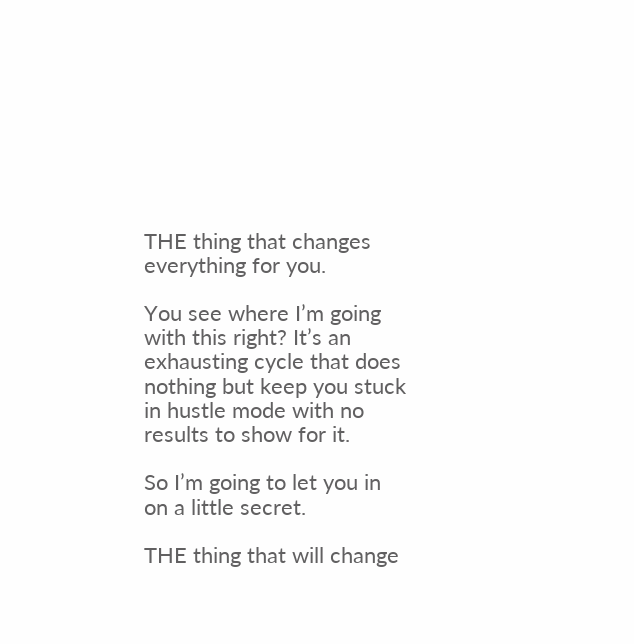THE thing that changes everything for you.

You see where I’m going with this right? It’s an exhausting cycle that does nothing but keep you stuck in hustle mode with no results to show for it.

So I’m going to let you in on a little secret.

THE thing that will change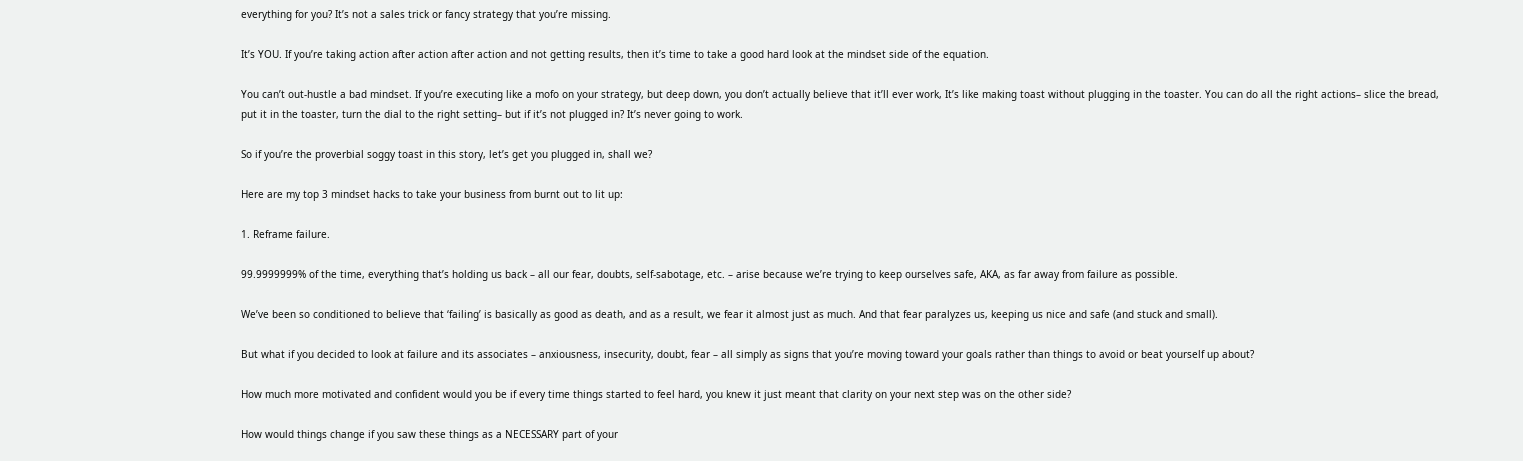everything for you? It’s not a sales trick or fancy strategy that you’re missing.

It’s YOU. If you’re taking action after action after action and not getting results, then it’s time to take a good hard look at the mindset side of the equation.

You can’t out-hustle a bad mindset. If you’re executing like a mofo on your strategy, but deep down, you don’t actually believe that it’ll ever work, It’s like making toast without plugging in the toaster. You can do all the right actions– slice the bread, put it in the toaster, turn the dial to the right setting– but if it’s not plugged in? It’s never going to work.

So if you’re the proverbial soggy toast in this story, let’s get you plugged in, shall we?

Here are my top 3 mindset hacks to take your business from burnt out to lit up:

1. Reframe failure.

99.9999999% of the time, everything that’s holding us back – all our fear, doubts, self-sabotage, etc. – arise because we’re trying to keep ourselves safe, AKA, as far away from failure as possible.

We’ve been so conditioned to believe that ‘failing’ is basically as good as death, and as a result, we fear it almost just as much. And that fear paralyzes us, keeping us nice and safe (and stuck and small).

But what if you decided to look at failure and its associates – anxiousness, insecurity, doubt, fear – all simply as signs that you’re moving toward your goals rather than things to avoid or beat yourself up about?

How much more motivated and confident would you be if every time things started to feel hard, you knew it just meant that clarity on your next step was on the other side?

How would things change if you saw these things as a NECESSARY part of your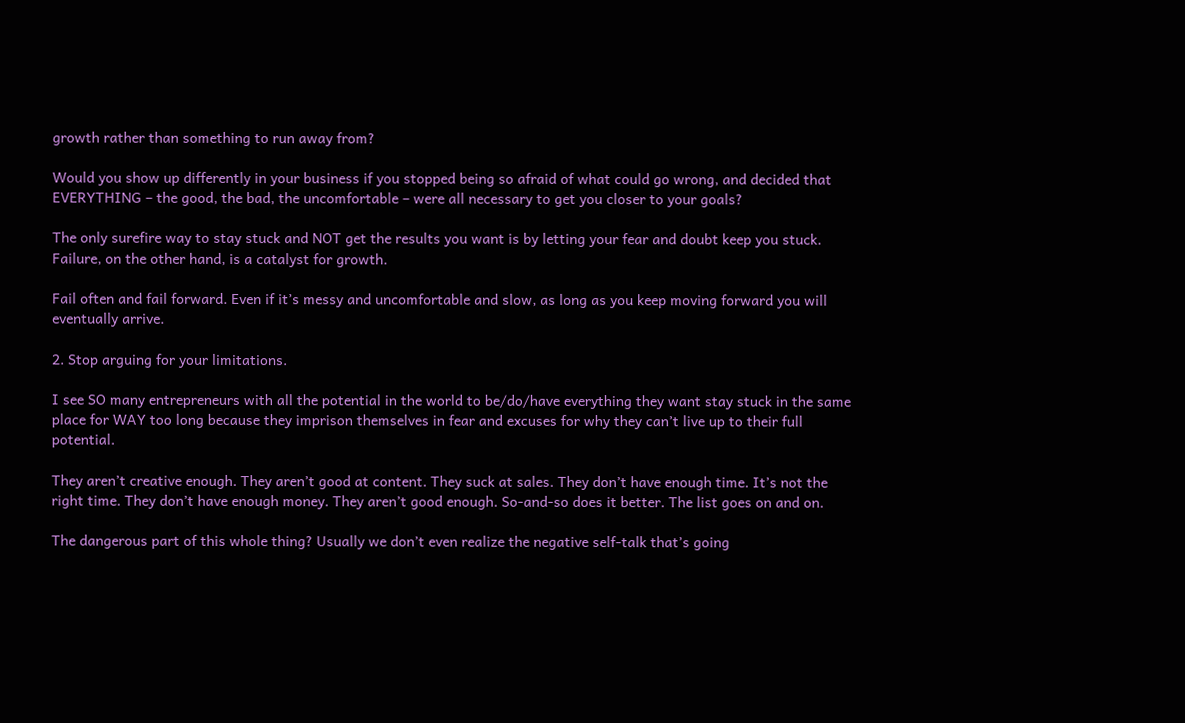growth rather than something to run away from?

Would you show up differently in your business if you stopped being so afraid of what could go wrong, and decided that EVERYTHING – the good, the bad, the uncomfortable – were all necessary to get you closer to your goals?

The only surefire way to stay stuck and NOT get the results you want is by letting your fear and doubt keep you stuck. Failure, on the other hand, is a catalyst for growth.

Fail often and fail forward. Even if it’s messy and uncomfortable and slow, as long as you keep moving forward you will eventually arrive.

2. Stop arguing for your limitations.

I see SO many entrepreneurs with all the potential in the world to be/do/have everything they want stay stuck in the same place for WAY too long because they imprison themselves in fear and excuses for why they can’t live up to their full potential.

They aren’t creative enough. They aren’t good at content. They suck at sales. They don’t have enough time. It’s not the right time. They don’t have enough money. They aren’t good enough. So-and-so does it better. The list goes on and on.

The dangerous part of this whole thing? Usually we don’t even realize the negative self-talk that’s going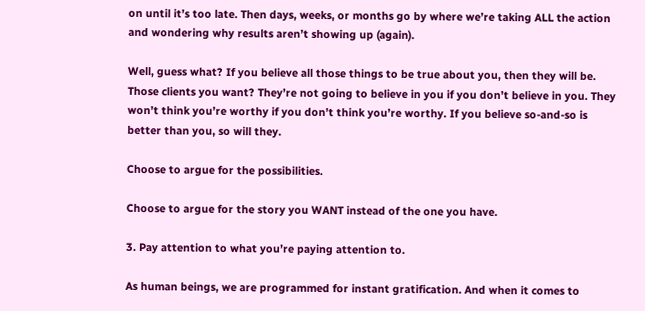on until it’s too late. Then days, weeks, or months go by where we’re taking ALL the action and wondering why results aren’t showing up (again).

Well, guess what? If you believe all those things to be true about you, then they will be. Those clients you want? They’re not going to believe in you if you don’t believe in you. They won’t think you’re worthy if you don’t think you’re worthy. If you believe so-and-so is better than you, so will they.

Choose to argue for the possibilities.

Choose to argue for the story you WANT instead of the one you have.

3. Pay attention to what you’re paying attention to.

As human beings, we are programmed for instant gratification. And when it comes to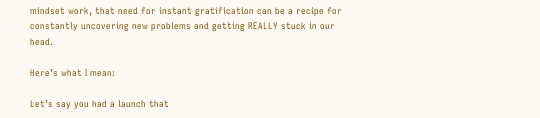mindset work, that need for instant gratification can be a recipe for constantly uncovering new problems and getting REALLY stuck in our head.

Here’s what I mean:

Let’s say you had a launch that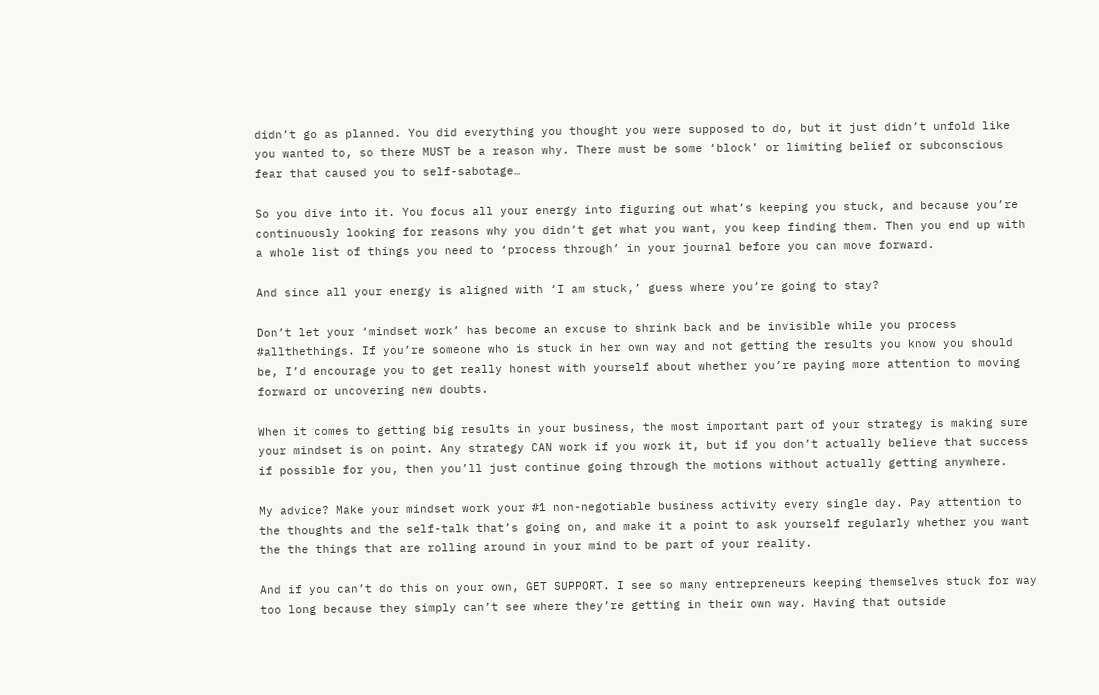didn’t go as planned. You did everything you thought you were supposed to do, but it just didn’t unfold like you wanted to, so there MUST be a reason why. There must be some ‘block’ or limiting belief or subconscious fear that caused you to self-sabotage…

So you dive into it. You focus all your energy into figuring out what’s keeping you stuck, and because you’re continuously looking for reasons why you didn’t get what you want, you keep finding them. Then you end up with a whole list of things you need to ‘process through’ in your journal before you can move forward.

And since all your energy is aligned with ‘I am stuck,’ guess where you’re going to stay?

Don’t let your ‘mindset work’ has become an excuse to shrink back and be invisible while you process #allthethings. If you’re someone who is stuck in her own way and not getting the results you know you should be, I’d encourage you to get really honest with yourself about whether you’re paying more attention to moving forward or uncovering new doubts.

When it comes to getting big results in your business, the most important part of your strategy is making sure your mindset is on point. Any strategy CAN work if you work it, but if you don’t actually believe that success if possible for you, then you’ll just continue going through the motions without actually getting anywhere.

My advice? Make your mindset work your #1 non-negotiable business activity every single day. Pay attention to the thoughts and the self-talk that’s going on, and make it a point to ask yourself regularly whether you want the the things that are rolling around in your mind to be part of your reality.

And if you can’t do this on your own, GET SUPPORT. I see so many entrepreneurs keeping themselves stuck for way too long because they simply can’t see where they’re getting in their own way. Having that outside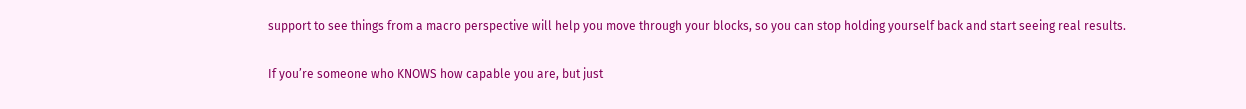support to see things from a macro perspective will help you move through your blocks, so you can stop holding yourself back and start seeing real results.

If you’re someone who KNOWS how capable you are, but just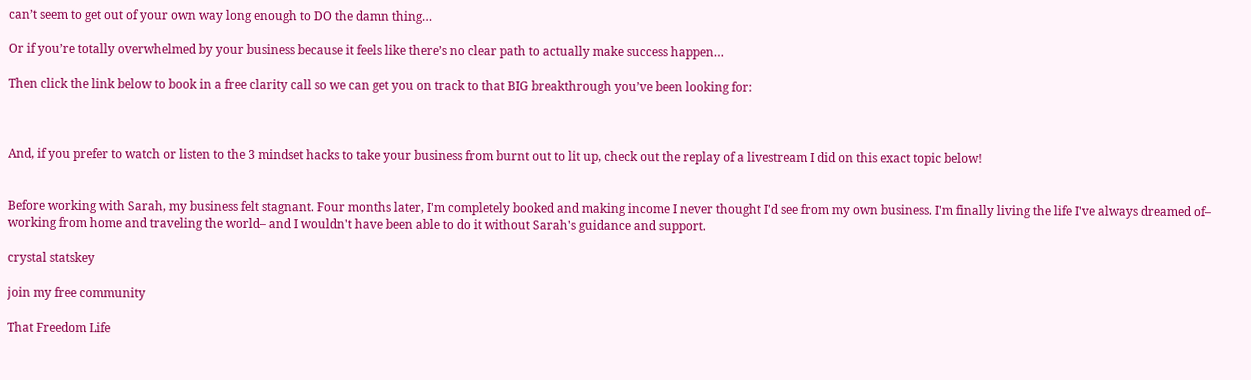can’t seem to get out of your own way long enough to DO the damn thing…

Or if you’re totally overwhelmed by your business because it feels like there’s no clear path to actually make success happen…

Then click the link below to book in a free clarity call so we can get you on track to that BIG breakthrough you’ve been looking for:



And, if you prefer to watch or listen to the 3 mindset hacks to take your business from burnt out to lit up, check out the replay of a livestream I did on this exact topic below!


Before working with Sarah, my business felt stagnant. Four months later, I'm completely booked and making income I never thought I'd see from my own business. I'm finally living the life I've always dreamed of– working from home and traveling the world– and I wouldn't have been able to do it without Sarah's guidance and support.

crystal statskey

join my free community

That Freedom Life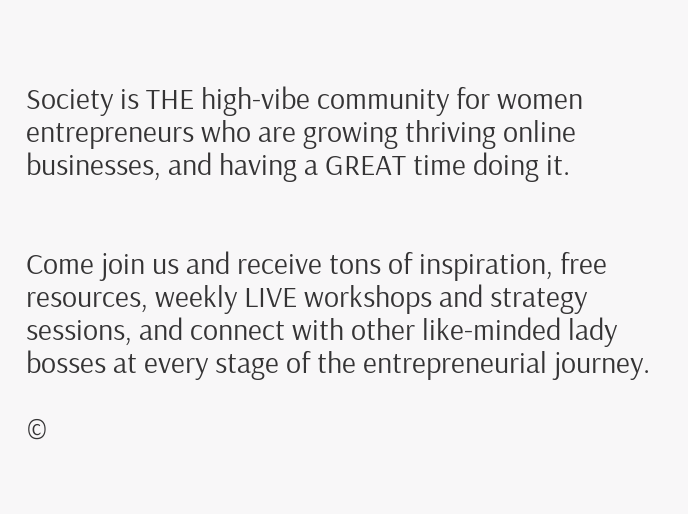Society is THE high-vibe community for women entrepreneurs who are growing thriving online businesses, and having a GREAT time doing it.


Come join us and receive tons of inspiration, free resources, weekly LIVE workshops and strategy sessions, and connect with other like-minded lady bosses at every stage of the entrepreneurial journey.

©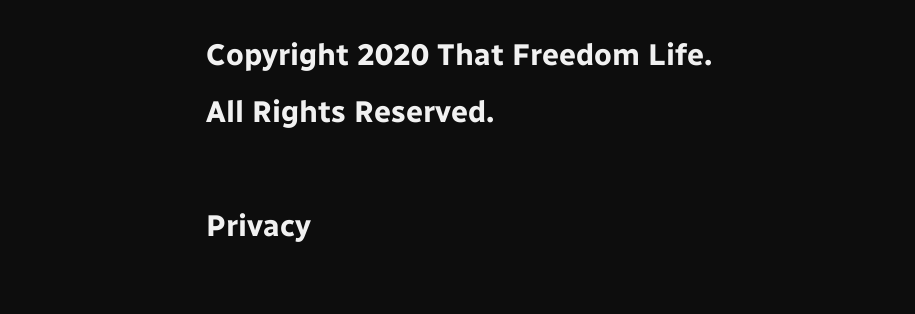Copyright 2020 That Freedom Life. All Rights Reserved.

Privacy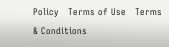Policy   Terms of Use   Terms & Conditions